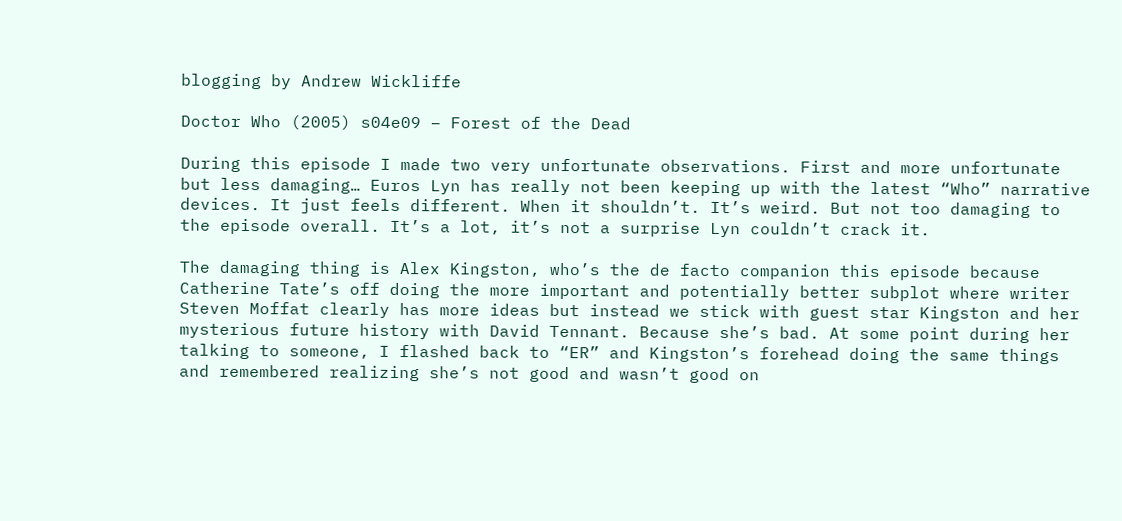blogging by Andrew Wickliffe

Doctor Who (2005) s04e09 – Forest of the Dead

During this episode I made two very unfortunate observations. First and more unfortunate but less damaging… Euros Lyn has really not been keeping up with the latest “Who” narrative devices. It just feels different. When it shouldn’t. It’s weird. But not too damaging to the episode overall. It’s a lot, it’s not a surprise Lyn couldn’t crack it.

The damaging thing is Alex Kingston, who’s the de facto companion this episode because Catherine Tate’s off doing the more important and potentially better subplot where writer Steven Moffat clearly has more ideas but instead we stick with guest star Kingston and her mysterious future history with David Tennant. Because she’s bad. At some point during her talking to someone, I flashed back to “ER” and Kingston’s forehead doing the same things and remembered realizing she’s not good and wasn’t good on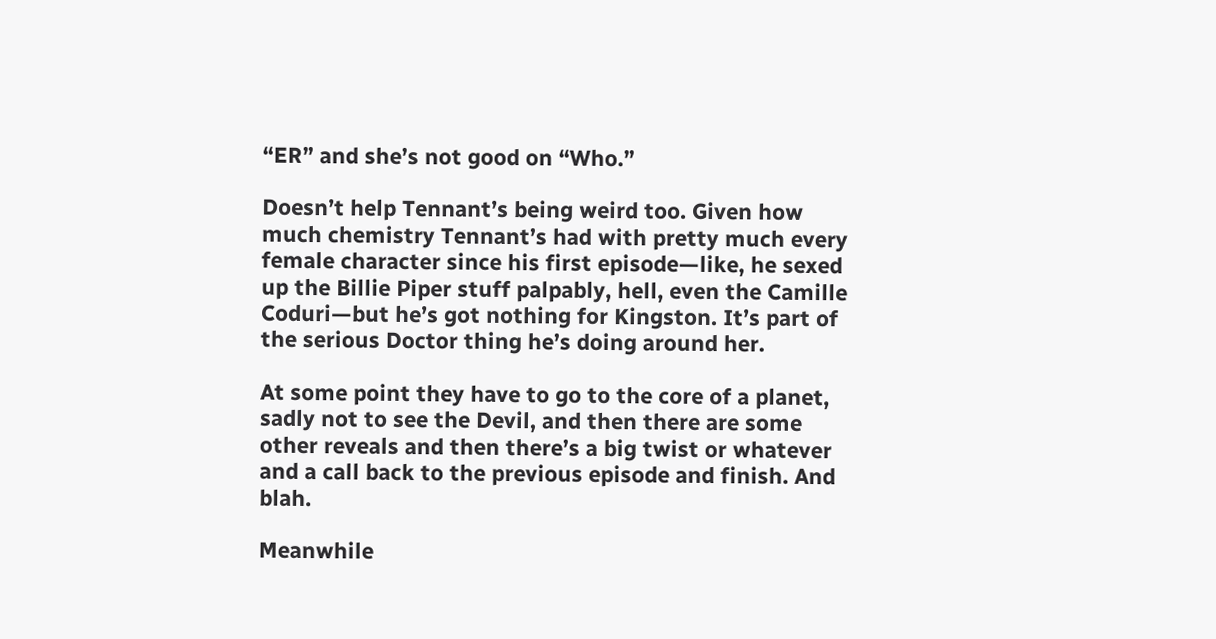“ER” and she’s not good on “Who.”

Doesn’t help Tennant’s being weird too. Given how much chemistry Tennant’s had with pretty much every female character since his first episode—like, he sexed up the Billie Piper stuff palpably, hell, even the Camille Coduri—but he’s got nothing for Kingston. It’s part of the serious Doctor thing he’s doing around her.

At some point they have to go to the core of a planet, sadly not to see the Devil, and then there are some other reveals and then there’s a big twist or whatever and a call back to the previous episode and finish. And blah.

Meanwhile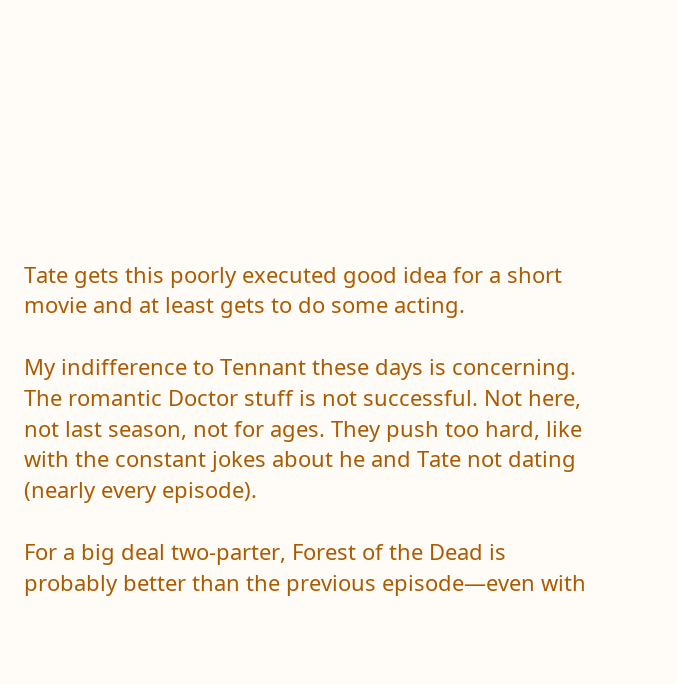Tate gets this poorly executed good idea for a short movie and at least gets to do some acting.

My indifference to Tennant these days is concerning. The romantic Doctor stuff is not successful. Not here, not last season, not for ages. They push too hard, like with the constant jokes about he and Tate not dating (nearly every episode).

For a big deal two-parter, Forest of the Dead is probably better than the previous episode—even with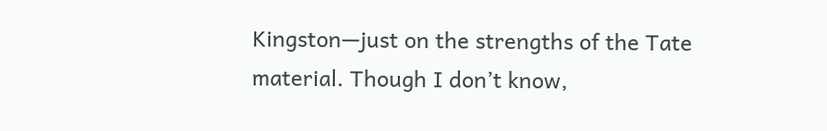Kingston—just on the strengths of the Tate material. Though I don’t know,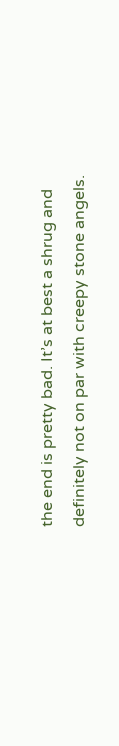the end is pretty bad. It’s at best a shrug and definitely not on par with creepy stone angels.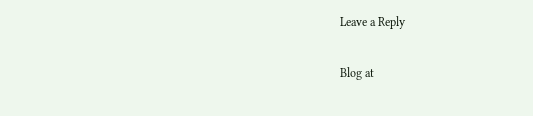Leave a Reply

Blog at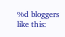%d bloggers like this: